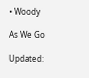• Woody

As We Go

Updated: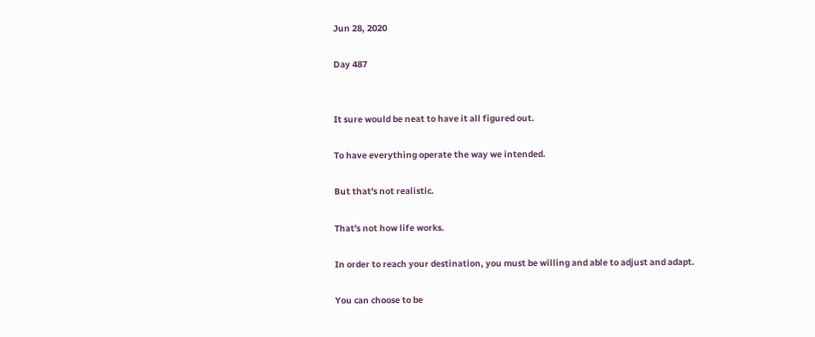Jun 28, 2020

Day 487


It sure would be neat to have it all figured out.

To have everything operate the way we intended.

But that's not realistic.

That's not how life works.

In order to reach your destination, you must be willing and able to adjust and adapt.

You can choose to be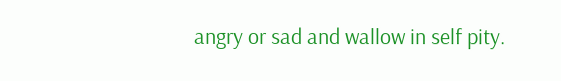angry or sad and wallow in self pity.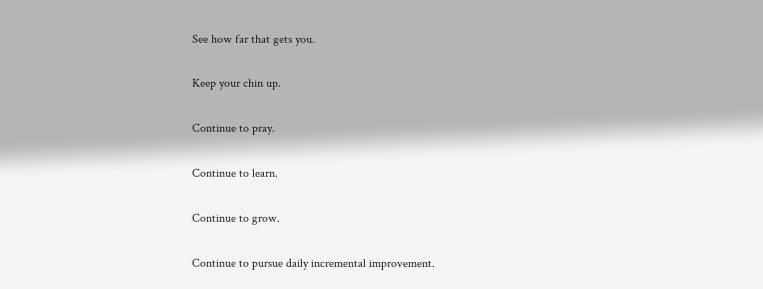See how far that gets you.

Keep your chin up.

Continue to pray.

Continue to learn.

Continue to grow.

Continue to pursue daily incremental improvement.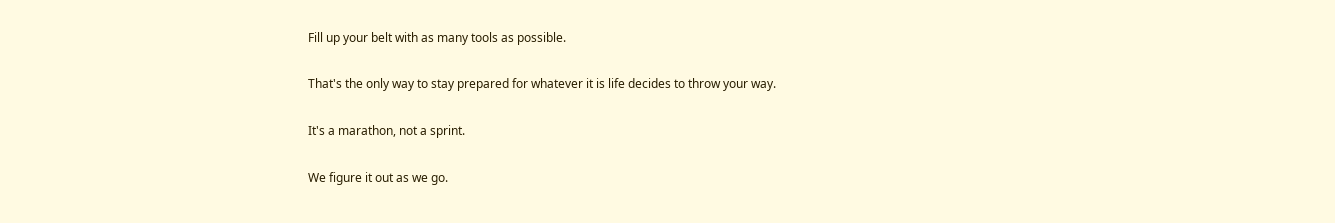Fill up your belt with as many tools as possible.

That's the only way to stay prepared for whatever it is life decides to throw your way.

It's a marathon, not a sprint.

We figure it out as we go.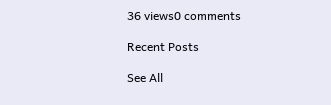36 views0 comments

Recent Posts

See All